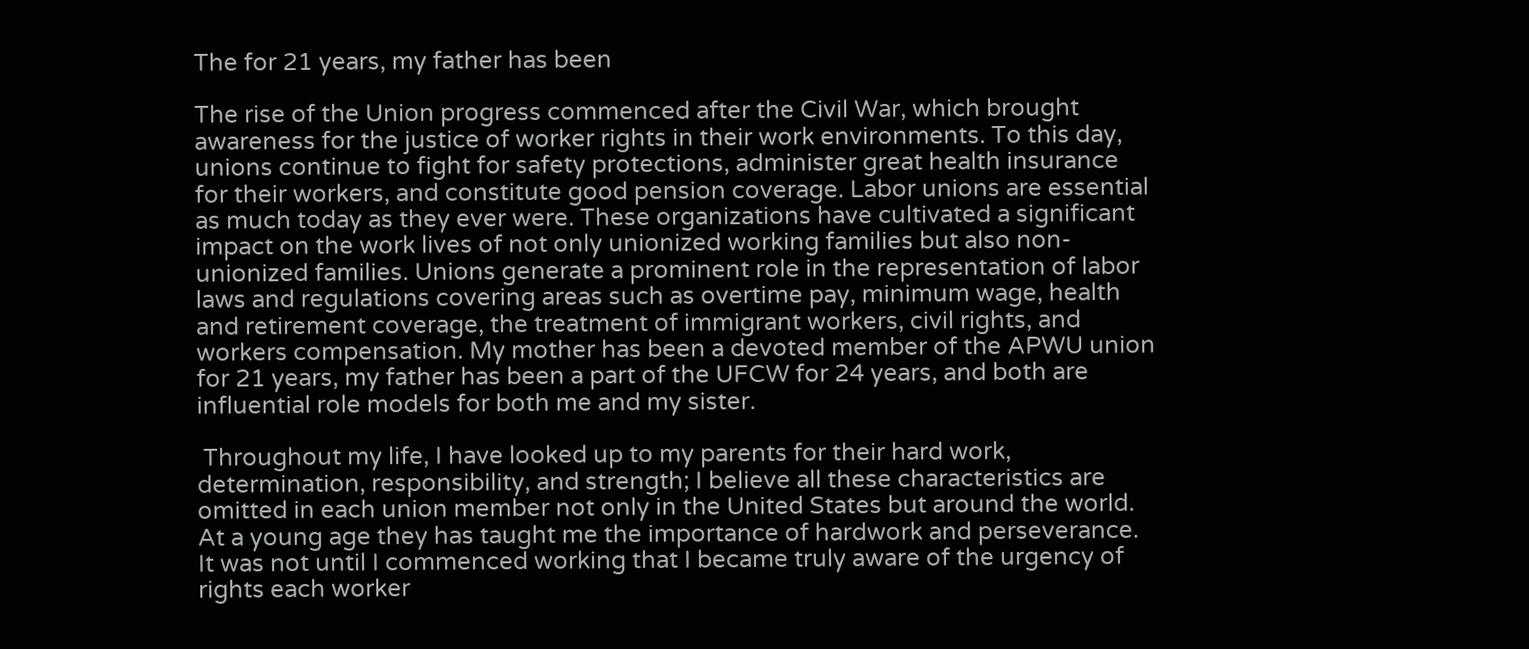The for 21 years, my father has been

The rise of the Union progress commenced after the Civil War, which brought awareness for the justice of worker rights in their work environments. To this day, unions continue to fight for safety protections, administer great health insurance for their workers, and constitute good pension coverage. Labor unions are essential as much today as they ever were. These organizations have cultivated a significant impact on the work lives of not only unionized working families but also non-unionized families. Unions generate a prominent role in the representation of labor laws and regulations covering areas such as overtime pay, minimum wage, health and retirement coverage, the treatment of immigrant workers, civil rights, and workers compensation. My mother has been a devoted member of the APWU union for 21 years, my father has been a part of the UFCW for 24 years, and both are influential role models for both me and my sister.

 Throughout my life, I have looked up to my parents for their hard work, determination, responsibility, and strength; I believe all these characteristics are omitted in each union member not only in the United States but around the world. At a young age they has taught me the importance of hardwork and perseverance.  It was not until I commenced working that I became truly aware of the urgency of rights each worker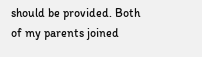should be provided. Both of my parents joined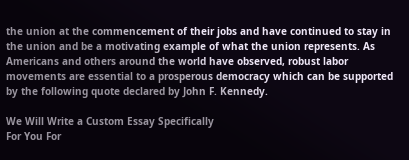the union at the commencement of their jobs and have continued to stay in the union and be a motivating example of what the union represents. As Americans and others around the world have observed, robust labor movements are essential to a prosperous democracy which can be supported by the following quote declared by John F. Kennedy.

We Will Write a Custom Essay Specifically
For You For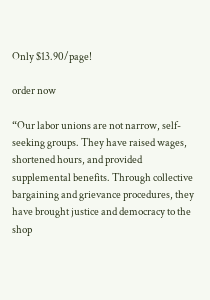Only $13.90/page!

order now

“Our labor unions are not narrow, self-seeking groups. They have raised wages, shortened hours, and provided supplemental benefits. Through collective bargaining and grievance procedures, they have brought justice and democracy to the shop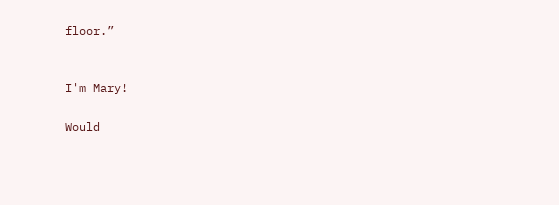floor.”


I'm Mary!

Would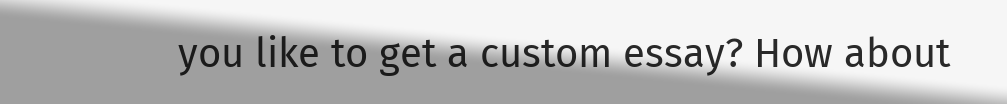you like to get a custom essay? How about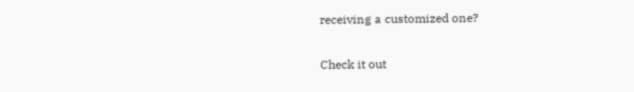receiving a customized one?

Check it out